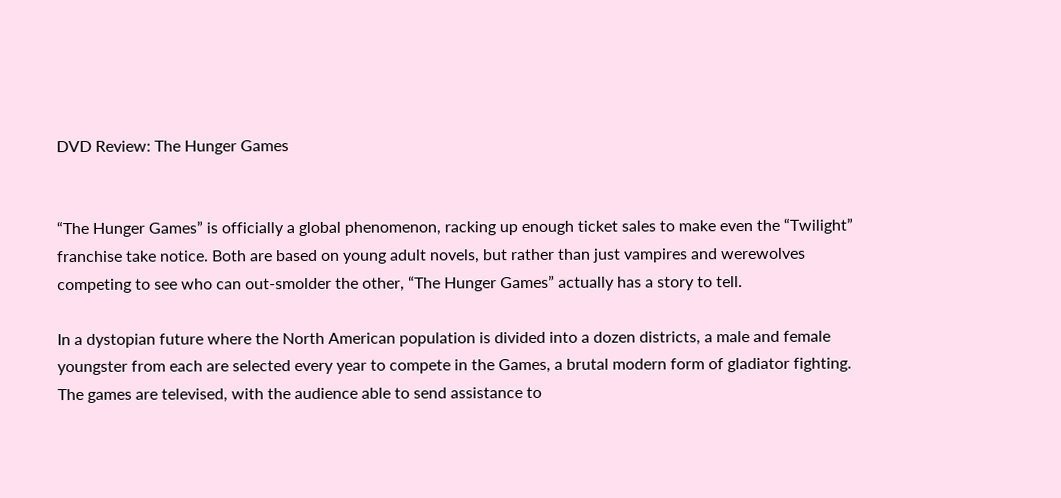DVD Review: The Hunger Games


“The Hunger Games” is officially a global phenomenon, racking up enough ticket sales to make even the “Twilight” franchise take notice. Both are based on young adult novels, but rather than just vampires and werewolves competing to see who can out-smolder the other, “The Hunger Games” actually has a story to tell.

In a dystopian future where the North American population is divided into a dozen districts, a male and female youngster from each are selected every year to compete in the Games, a brutal modern form of gladiator fighting. The games are televised, with the audience able to send assistance to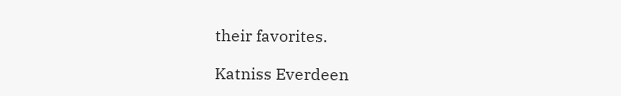their favorites.

Katniss Everdeen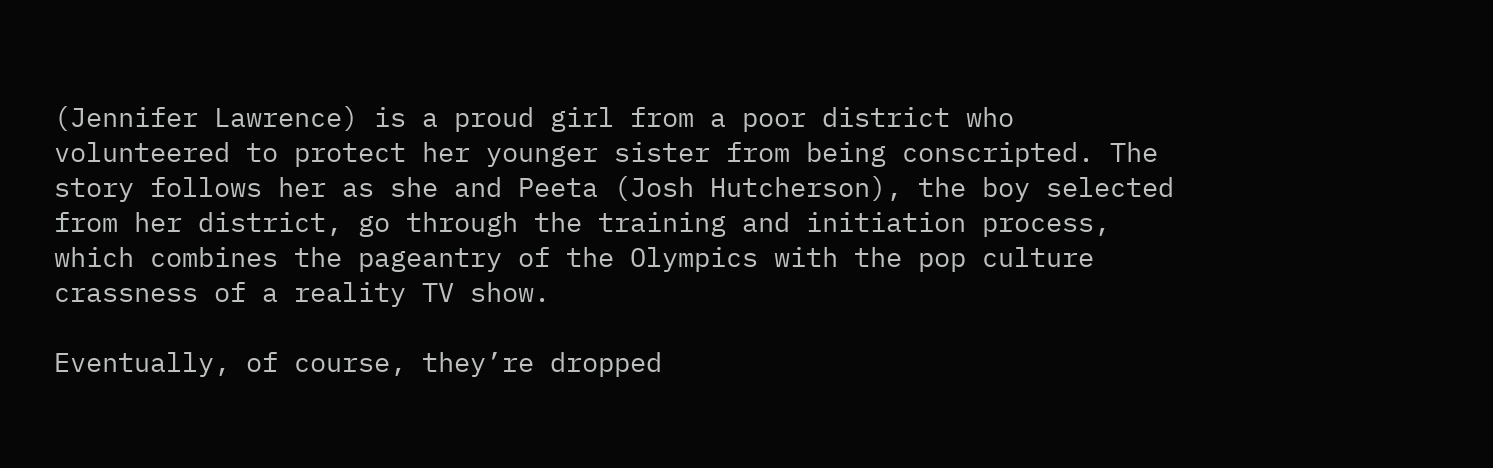(Jennifer Lawrence) is a proud girl from a poor district who volunteered to protect her younger sister from being conscripted. The story follows her as she and Peeta (Josh Hutcherson), the boy selected from her district, go through the training and initiation process, which combines the pageantry of the Olympics with the pop culture crassness of a reality TV show.

Eventually, of course, they’re dropped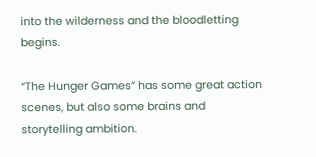into the wilderness and the bloodletting begins.

“The Hunger Games” has some great action scenes, but also some brains and storytelling ambition.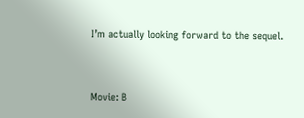I’m actually looking forward to the sequel.


Movie: B